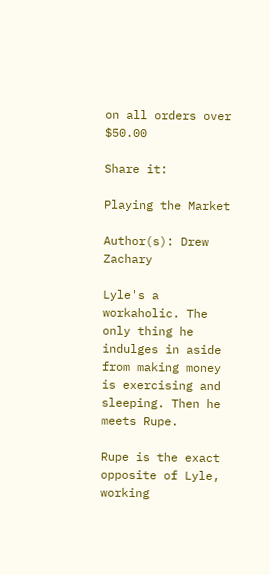on all orders over $50.00

Share it:

Playing the Market

Author(s): Drew Zachary

Lyle's a workaholic. The only thing he indulges in aside from making money is exercising and sleeping. Then he meets Rupe.

Rupe is the exact opposite of Lyle, working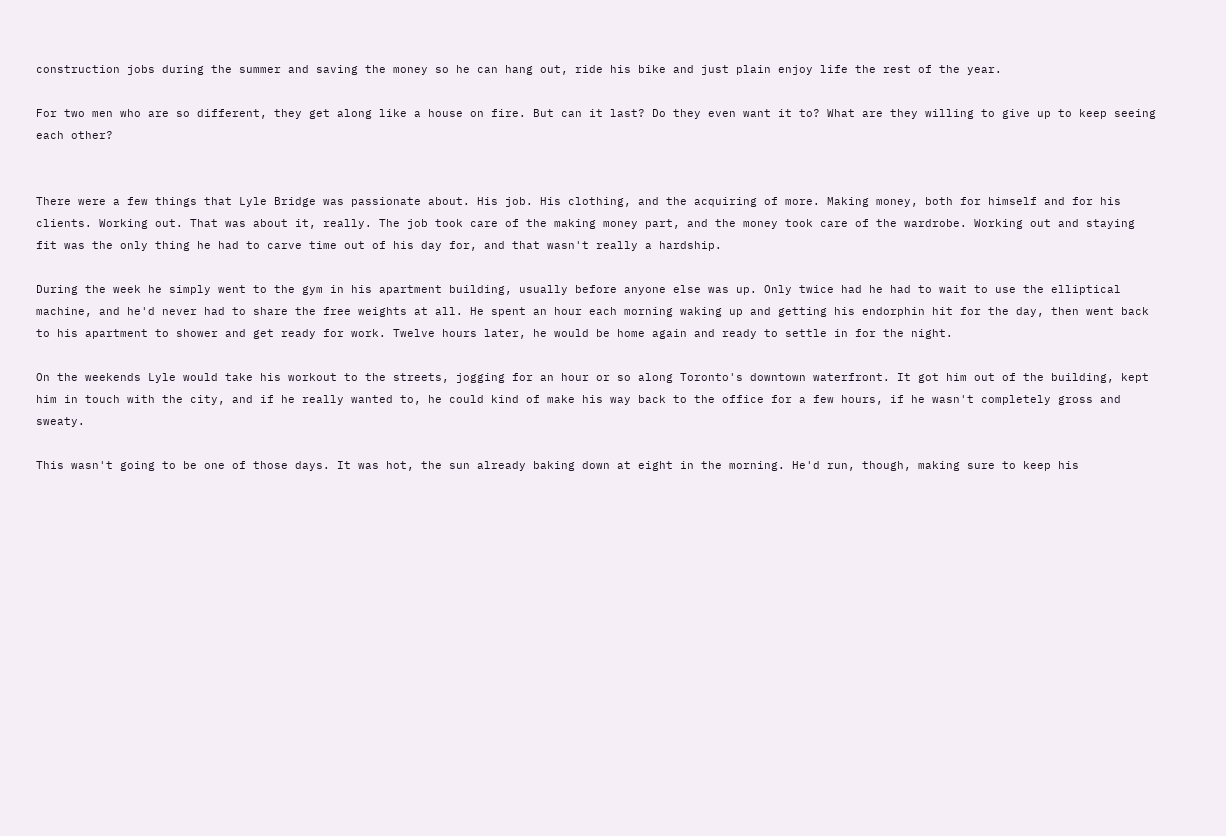construction jobs during the summer and saving the money so he can hang out, ride his bike and just plain enjoy life the rest of the year.

For two men who are so different, they get along like a house on fire. But can it last? Do they even want it to? What are they willing to give up to keep seeing each other?


There were a few things that Lyle Bridge was passionate about. His job. His clothing, and the acquiring of more. Making money, both for himself and for his clients. Working out. That was about it, really. The job took care of the making money part, and the money took care of the wardrobe. Working out and staying fit was the only thing he had to carve time out of his day for, and that wasn't really a hardship.

During the week he simply went to the gym in his apartment building, usually before anyone else was up. Only twice had he had to wait to use the elliptical machine, and he'd never had to share the free weights at all. He spent an hour each morning waking up and getting his endorphin hit for the day, then went back to his apartment to shower and get ready for work. Twelve hours later, he would be home again and ready to settle in for the night.

On the weekends Lyle would take his workout to the streets, jogging for an hour or so along Toronto's downtown waterfront. It got him out of the building, kept him in touch with the city, and if he really wanted to, he could kind of make his way back to the office for a few hours, if he wasn't completely gross and sweaty.

This wasn't going to be one of those days. It was hot, the sun already baking down at eight in the morning. He'd run, though, making sure to keep his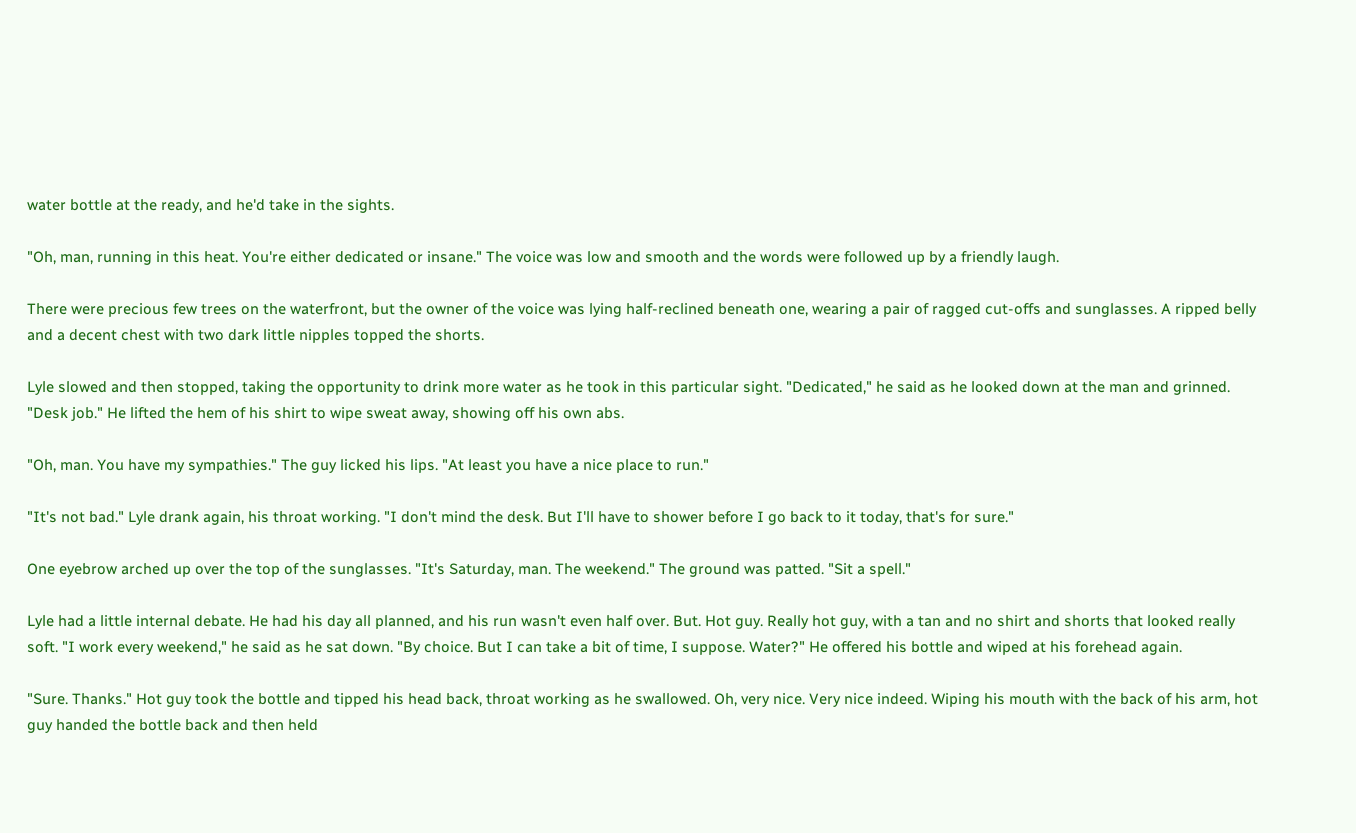water bottle at the ready, and he'd take in the sights.

"Oh, man, running in this heat. You're either dedicated or insane." The voice was low and smooth and the words were followed up by a friendly laugh.

There were precious few trees on the waterfront, but the owner of the voice was lying half-reclined beneath one, wearing a pair of ragged cut-offs and sunglasses. A ripped belly and a decent chest with two dark little nipples topped the shorts.

Lyle slowed and then stopped, taking the opportunity to drink more water as he took in this particular sight. "Dedicated," he said as he looked down at the man and grinned. "Desk job." He lifted the hem of his shirt to wipe sweat away, showing off his own abs.

"Oh, man. You have my sympathies." The guy licked his lips. "At least you have a nice place to run."

"It's not bad." Lyle drank again, his throat working. "I don't mind the desk. But I'll have to shower before I go back to it today, that's for sure."

One eyebrow arched up over the top of the sunglasses. "It's Saturday, man. The weekend." The ground was patted. "Sit a spell."

Lyle had a little internal debate. He had his day all planned, and his run wasn't even half over. But. Hot guy. Really hot guy, with a tan and no shirt and shorts that looked really soft. "I work every weekend," he said as he sat down. "By choice. But I can take a bit of time, I suppose. Water?" He offered his bottle and wiped at his forehead again.

"Sure. Thanks." Hot guy took the bottle and tipped his head back, throat working as he swallowed. Oh, very nice. Very nice indeed. Wiping his mouth with the back of his arm, hot guy handed the bottle back and then held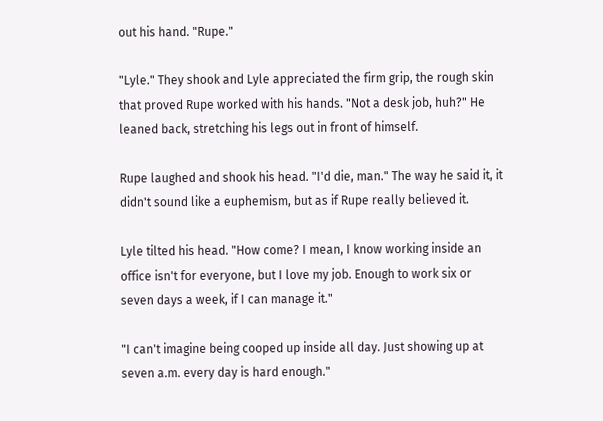out his hand. "Rupe."

"Lyle." They shook and Lyle appreciated the firm grip, the rough skin that proved Rupe worked with his hands. "Not a desk job, huh?" He leaned back, stretching his legs out in front of himself.

Rupe laughed and shook his head. "I'd die, man." The way he said it, it didn't sound like a euphemism, but as if Rupe really believed it.

Lyle tilted his head. "How come? I mean, I know working inside an office isn't for everyone, but I love my job. Enough to work six or seven days a week, if I can manage it."

"I can't imagine being cooped up inside all day. Just showing up at seven a.m. every day is hard enough."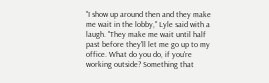"I show up around then and they make me wait in the lobby," Lyle said with a laugh. "They make me wait until half past before they'll let me go up to my office. What do you do, if you're working outside? Something that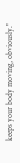keeps your body moving, obviously."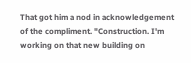That got him a nod in acknowledgement of the compliment. "Construction. I'm working on that new building on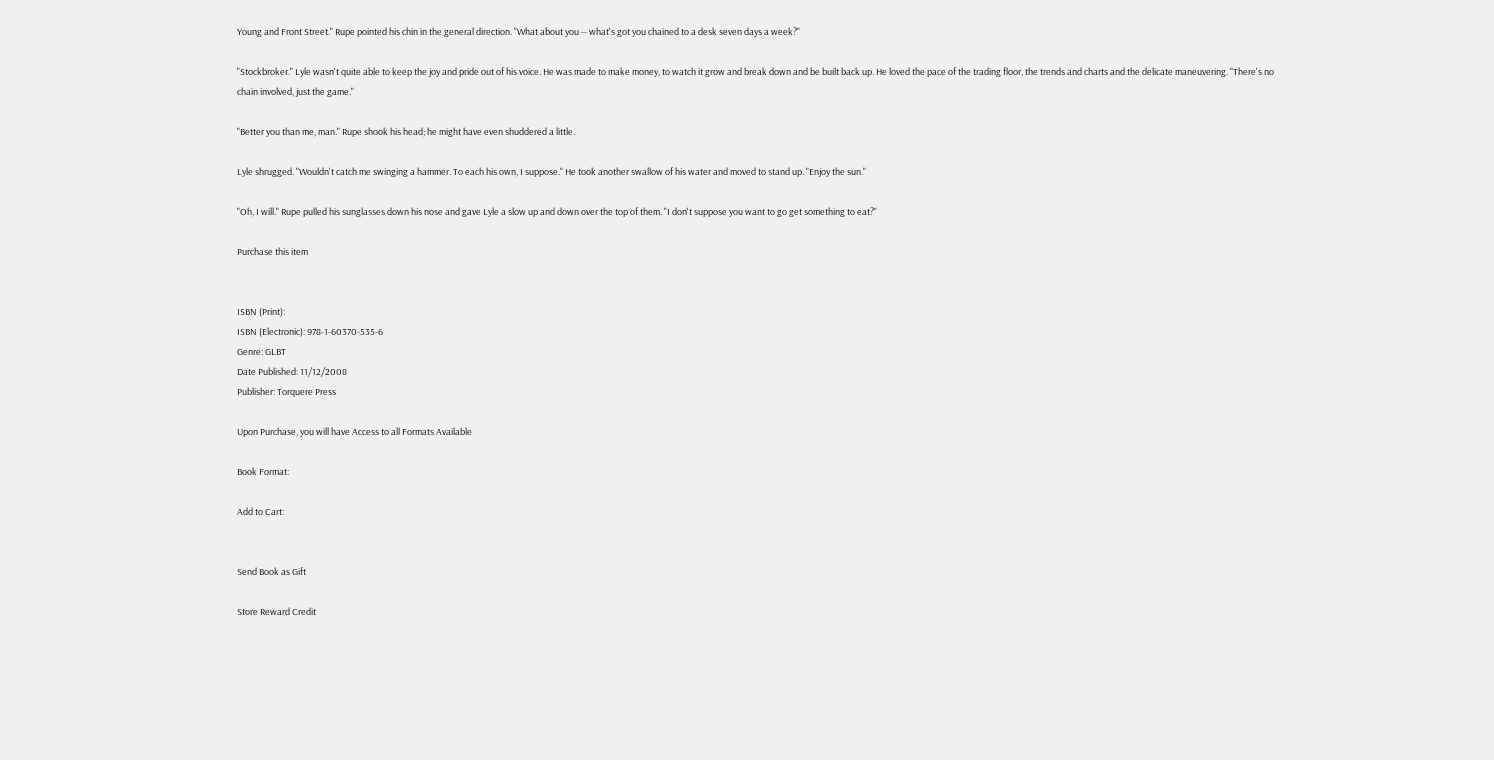Young and Front Street." Rupe pointed his chin in the general direction. "What about you -- what's got you chained to a desk seven days a week?"

"Stockbroker." Lyle wasn't quite able to keep the joy and pride out of his voice. He was made to make money, to watch it grow and break down and be built back up. He loved the pace of the trading floor, the trends and charts and the delicate maneuvering. "There's no chain involved, just the game."

"Better you than me, man." Rupe shook his head; he might have even shuddered a little.

Lyle shrugged. "Wouldn't catch me swinging a hammer. To each his own, I suppose." He took another swallow of his water and moved to stand up. "Enjoy the sun."

"Oh, I will." Rupe pulled his sunglasses down his nose and gave Lyle a slow up and down over the top of them. "I don't suppose you want to go get something to eat?"

Purchase this item


ISBN (Print):
ISBN (Electronic): 978-1-60370-535-6
Genre: GLBT
Date Published: 11/12/2008
Publisher: Torquere Press

Upon Purchase, you will have Access to all Formats Available

Book Format:

Add to Cart:


Send Book as Gift

Store Reward Credit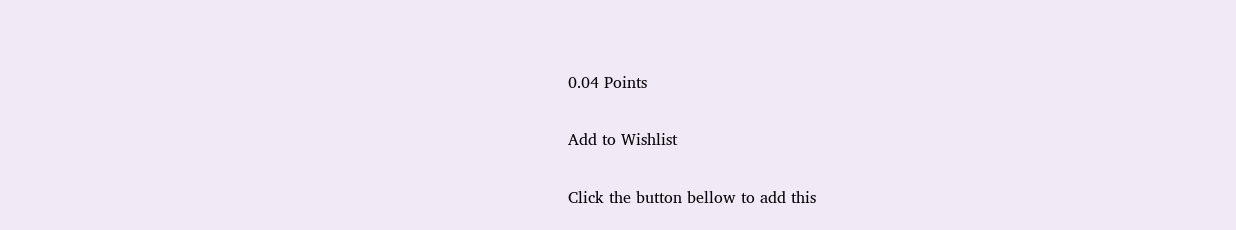0.04 Points

Add to Wishlist

Click the button bellow to add this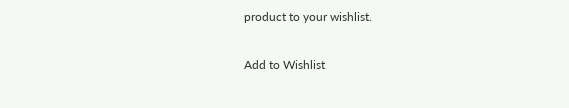product to your wishlist.

Add to Wishlist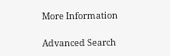More Information

Advanced Search